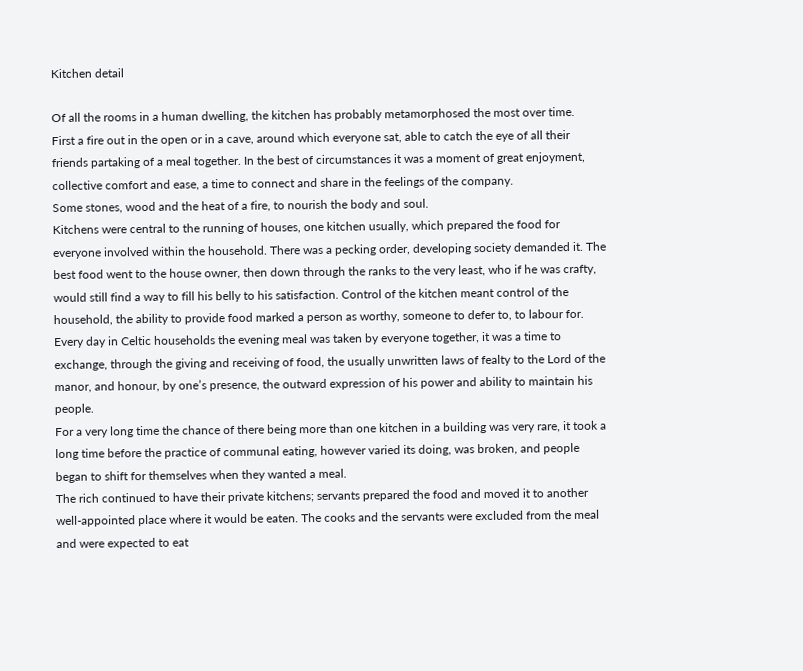Kitchen detail

Of all the rooms in a human dwelling, the kitchen has probably metamorphosed the most over time.
First a fire out in the open or in a cave, around which everyone sat, able to catch the eye of all their friends partaking of a meal together. In the best of circumstances it was a moment of great enjoyment, collective comfort and ease, a time to connect and share in the feelings of the company.
Some stones, wood and the heat of a fire, to nourish the body and soul.
Kitchens were central to the running of houses, one kitchen usually, which prepared the food for everyone involved within the household. There was a pecking order, developing society demanded it. The best food went to the house owner, then down through the ranks to the very least, who if he was crafty, would still find a way to fill his belly to his satisfaction. Control of the kitchen meant control of the household, the ability to provide food marked a person as worthy, someone to defer to, to labour for.
Every day in Celtic households the evening meal was taken by everyone together, it was a time to exchange, through the giving and receiving of food, the usually unwritten laws of fealty to the Lord of the manor, and honour, by one’s presence, the outward expression of his power and ability to maintain his people.
For a very long time the chance of there being more than one kitchen in a building was very rare, it took a long time before the practice of communal eating, however varied its doing, was broken, and people began to shift for themselves when they wanted a meal.
The rich continued to have their private kitchens; servants prepared the food and moved it to another well-appointed place where it would be eaten. The cooks and the servants were excluded from the meal and were expected to eat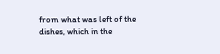from what was left of the dishes, which in the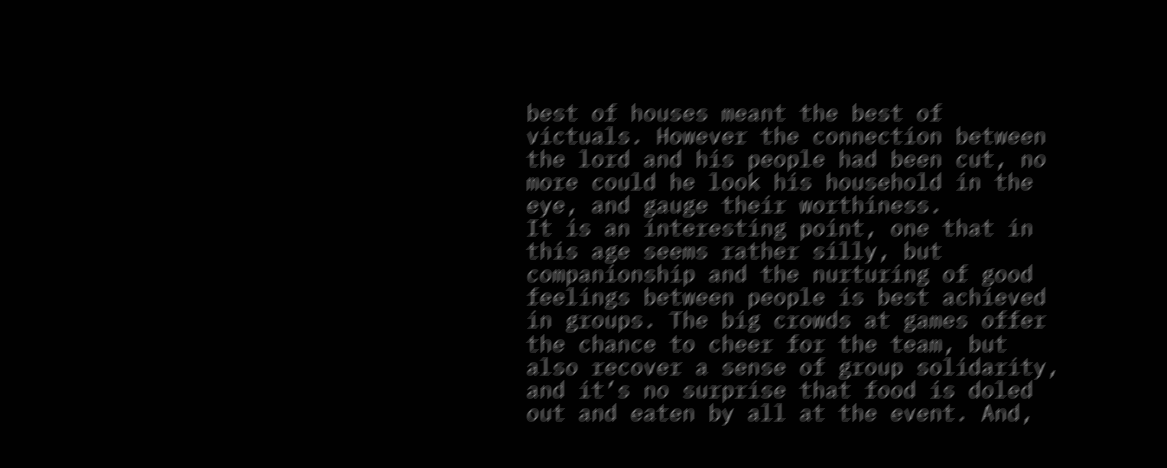best of houses meant the best of victuals. However the connection between the lord and his people had been cut, no more could he look his household in the eye, and gauge their worthiness.
It is an interesting point, one that in this age seems rather silly, but companionship and the nurturing of good feelings between people is best achieved in groups. The big crowds at games offer the chance to cheer for the team, but also recover a sense of group solidarity, and it’s no surprise that food is doled out and eaten by all at the event. And,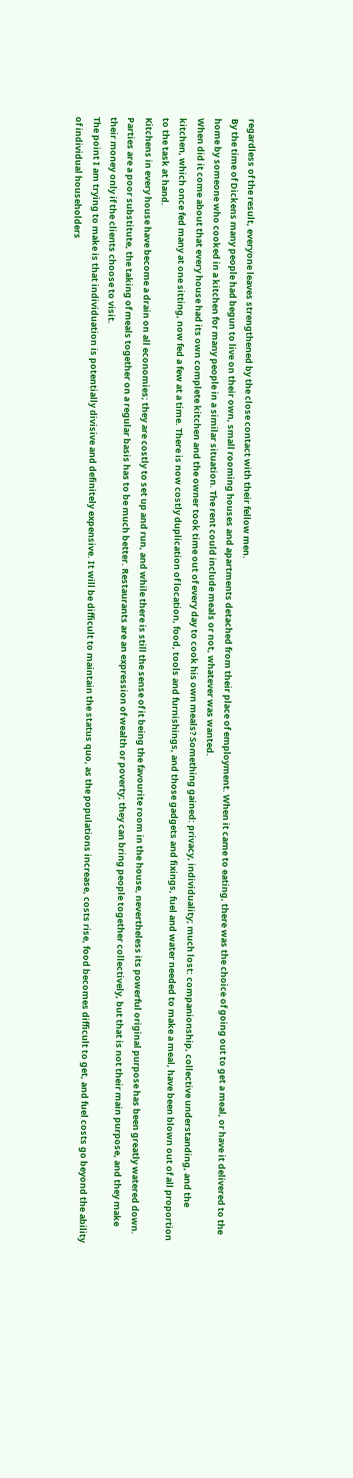regardless of the result, everyone leaves strengthened by the close contact with their fellow men.
By the time of Dickens many people had begun to live on their own, small rooming houses and apartments detached from their place of employment. When it came to eating, there was the choice of going out to get a meal, or have it delivered to the home by someone who cooked in a kitchen for many people in a similar situation. The rent could include meals or not, whatever was wanted.
When did it come about that every house had its own complete kitchen and the owner took time out of every day to cook his own meals? Something gained: privacy, individuality; much lost: companionship, collective understanding, and the kitchen, which once fed many at one sitting, now fed a few at a time. There is now costly duplication of location, food, tools and furnishings, and those gadgets and fixings, fuel and water needed to make a meal, have been blown out of all proportion to the task at hand.
Kitchens in every house have become a drain on all economies; they are costly to set up and run, and while there is still the sense of it being the favourite room in the house, nevertheless its powerful original purpose has been greatly watered down. Parties are a poor substitute, the taking of meals together on a regular basis has to be much better. Restaurants are an expression of wealth or poverty; they can bring people together collectively, but that is not their main purpose, and they make their money only if the clients choose to visit.
The point I am trying to make is that individuation is potentially divisive and definitely expensive. It will be difficult to maintain the status quo, as the populations increase, costs rise, food becomes difficult to get, and fuel costs go beyond the ability of individual householders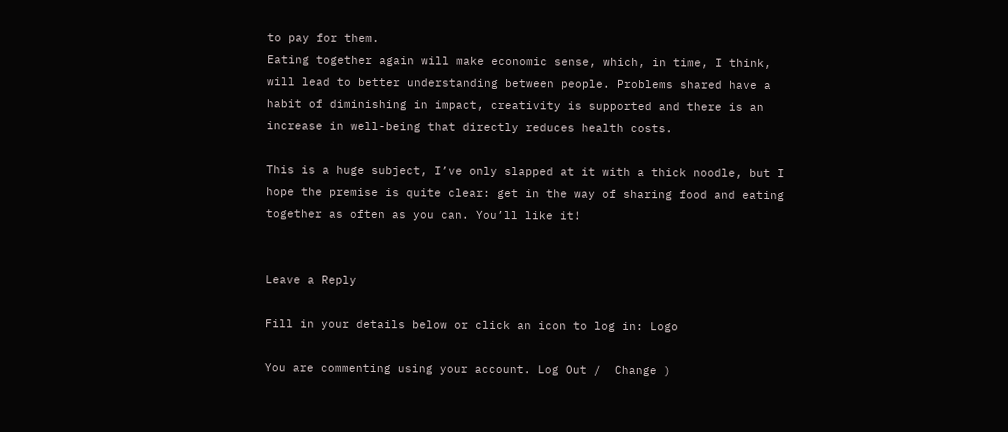to pay for them.
Eating together again will make economic sense, which, in time, I think, will lead to better understanding between people. Problems shared have a habit of diminishing in impact, creativity is supported and there is an increase in well-being that directly reduces health costs.

This is a huge subject, I’ve only slapped at it with a thick noodle, but I hope the premise is quite clear: get in the way of sharing food and eating together as often as you can. You’ll like it!


Leave a Reply

Fill in your details below or click an icon to log in: Logo

You are commenting using your account. Log Out /  Change )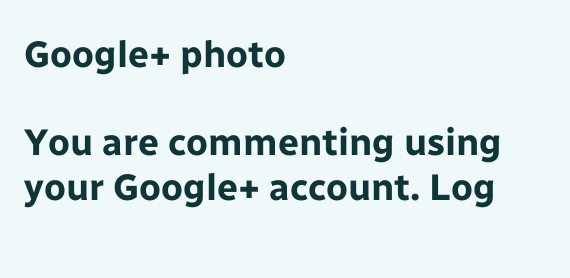Google+ photo

You are commenting using your Google+ account. Log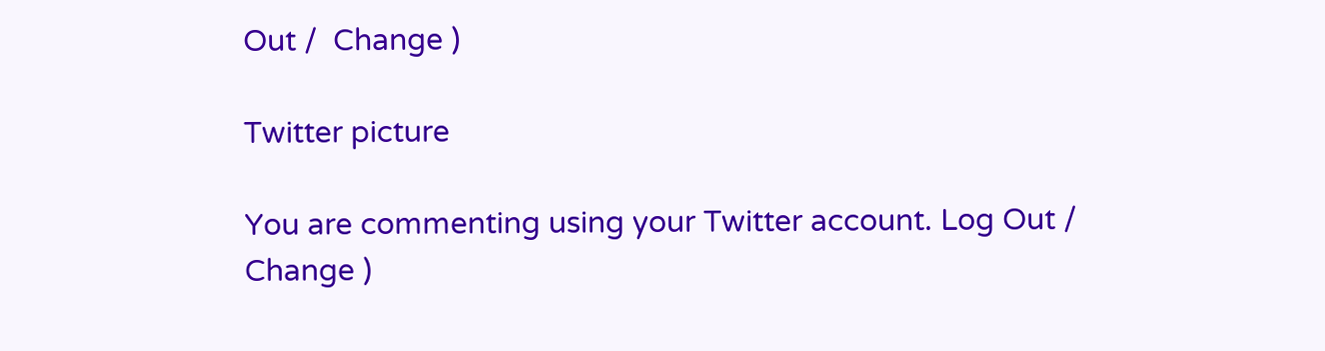Out /  Change )

Twitter picture

You are commenting using your Twitter account. Log Out /  Change )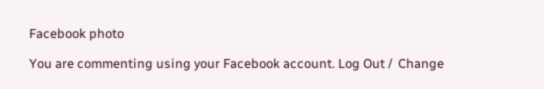Facebook photo

You are commenting using your Facebook account. Log Out /  Change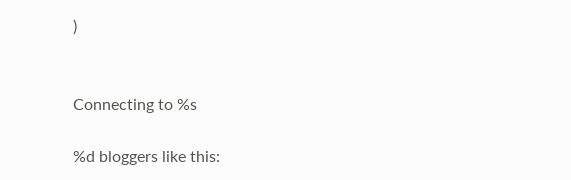)


Connecting to %s

%d bloggers like this: